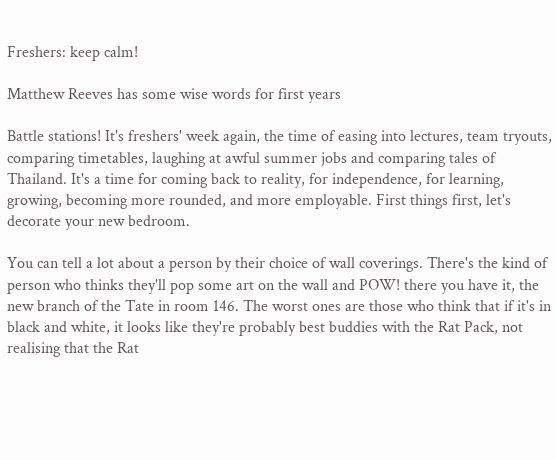Freshers: keep calm!

Matthew Reeves has some wise words for first years

Battle stations! It's freshers' week again, the time of easing into lectures, team tryouts, comparing timetables, laughing at awful summer jobs and comparing tales of Thailand. It's a time for coming back to reality, for independence, for learning, growing, becoming more rounded, and more employable. First things first, let's decorate your new bedroom.

You can tell a lot about a person by their choice of wall coverings. There's the kind of person who thinks they'll pop some art on the wall and POW! there you have it, the new branch of the Tate in room 146. The worst ones are those who think that if it's in black and white, it looks like they're probably best buddies with the Rat Pack, not realising that the Rat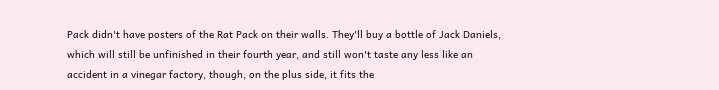Pack didn't have posters of the Rat Pack on their walls. They'll buy a bottle of Jack Daniels, which will still be unfinished in their fourth year, and still won't taste any less like an accident in a vinegar factory, though, on the plus side, it fits the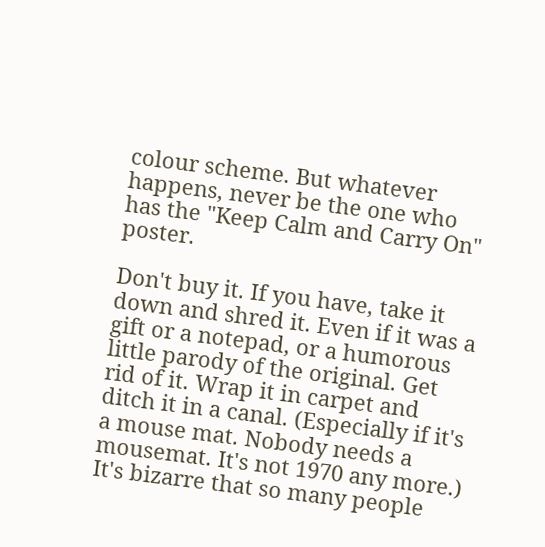colour scheme. But whatever happens, never be the one who has the "Keep Calm and Carry On" poster.

Don't buy it. If you have, take it down and shred it. Even if it was a gift or a notepad, or a humorous little parody of the original. Get rid of it. Wrap it in carpet and ditch it in a canal. (Especially if it's a mouse mat. Nobody needs a mousemat. It's not 1970 any more.) It's bizarre that so many people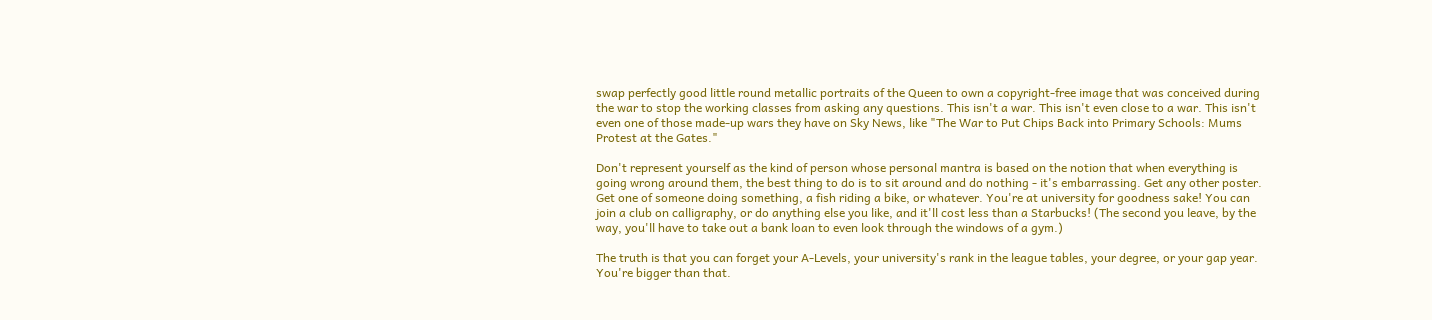swap perfectly good little round metallic portraits of the Queen to own a copyright-free image that was conceived during the war to stop the working classes from asking any questions. This isn't a war. This isn't even close to a war. This isn't even one of those made-up wars they have on Sky News, like "The War to Put Chips Back into Primary Schools: Mums Protest at the Gates."

Don't represent yourself as the kind of person whose personal mantra is based on the notion that when everything is going wrong around them, the best thing to do is to sit around and do nothing - it's embarrassing. Get any other poster. Get one of someone doing something, a fish riding a bike, or whatever. You're at university for goodness sake! You can join a club on calligraphy, or do anything else you like, and it'll cost less than a Starbucks! (The second you leave, by the way, you'll have to take out a bank loan to even look through the windows of a gym.)

The truth is that you can forget your A-Levels, your university's rank in the league tables, your degree, or your gap year. You're bigger than that.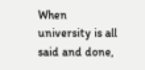When university is all said and done,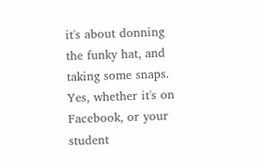it's about donning the funky hat, and taking some snaps. Yes, whether it's on Facebook, or your student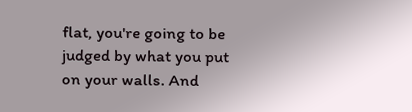flat, you're going to be judged by what you put on your walls. And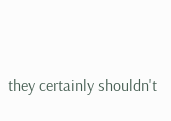they certainly shouldn't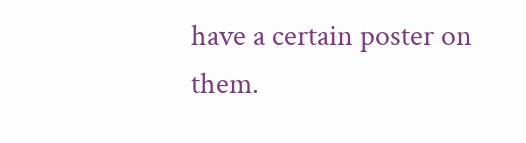have a certain poster on them.